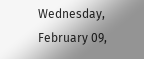Wednesday, February 09,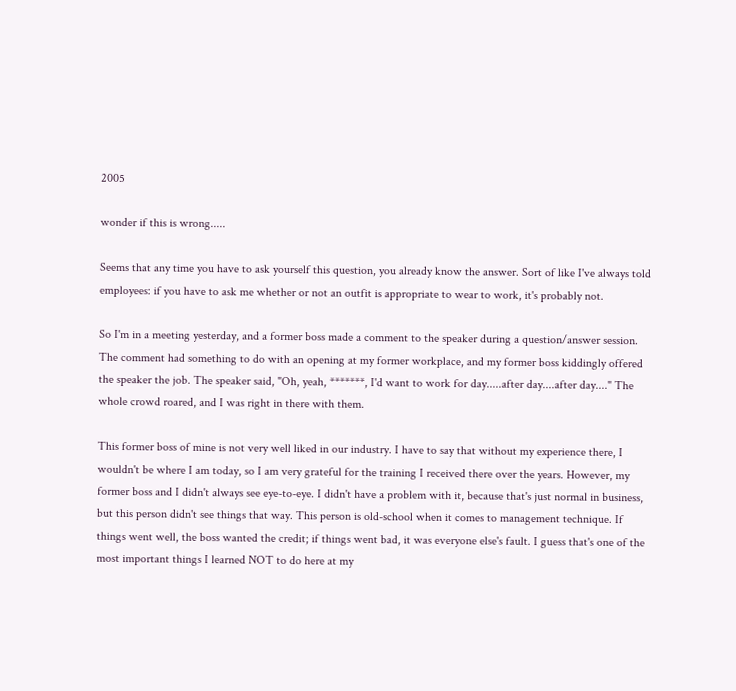2005

wonder if this is wrong.....

Seems that any time you have to ask yourself this question, you already know the answer. Sort of like I've always told employees: if you have to ask me whether or not an outfit is appropriate to wear to work, it's probably not.

So I'm in a meeting yesterday, and a former boss made a comment to the speaker during a question/answer session. The comment had something to do with an opening at my former workplace, and my former boss kiddingly offered the speaker the job. The speaker said, "Oh, yeah, *******, I'd want to work for day.....after day....after day...." The whole crowd roared, and I was right in there with them.

This former boss of mine is not very well liked in our industry. I have to say that without my experience there, I wouldn't be where I am today, so I am very grateful for the training I received there over the years. However, my former boss and I didn't always see eye-to-eye. I didn't have a problem with it, because that's just normal in business, but this person didn't see things that way. This person is old-school when it comes to management technique. If things went well, the boss wanted the credit; if things went bad, it was everyone else's fault. I guess that's one of the most important things I learned NOT to do here at my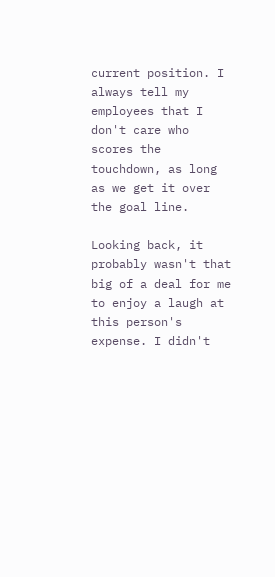current position. I always tell my employees that I don't care who scores the touchdown, as long as we get it over the goal line.

Looking back, it probably wasn't that big of a deal for me to enjoy a laugh at this person's expense. I didn't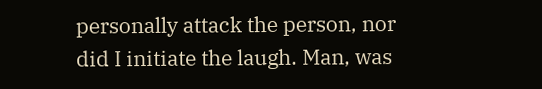personally attack the person, nor did I initiate the laugh. Man, was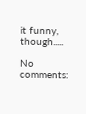it funny, though.....

No comments: